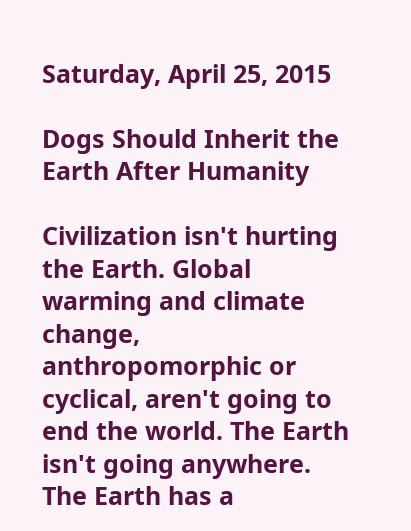Saturday, April 25, 2015

Dogs Should Inherit the Earth After Humanity

Civilization isn't hurting the Earth. Global warming and climate change, anthropomorphic or cyclical, aren't going to end the world. The Earth isn't going anywhere. The Earth has a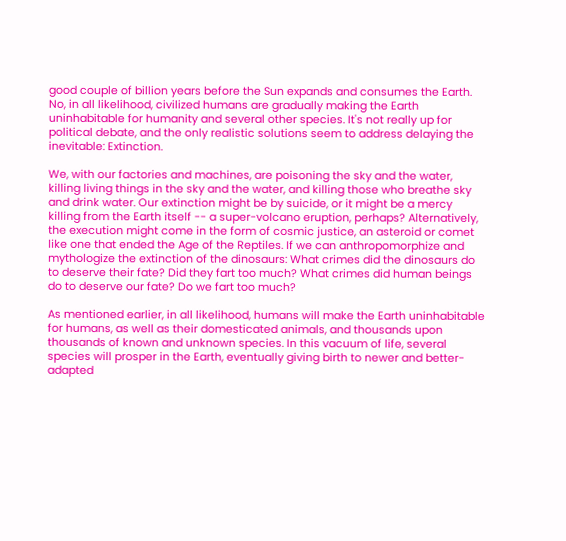good couple of billion years before the Sun expands and consumes the Earth. No, in all likelihood, civilized humans are gradually making the Earth uninhabitable for humanity and several other species. It's not really up for political debate, and the only realistic solutions seem to address delaying the inevitable: Extinction.

We, with our factories and machines, are poisoning the sky and the water, killing living things in the sky and the water, and killing those who breathe sky and drink water. Our extinction might be by suicide, or it might be a mercy killing from the Earth itself -- a super-volcano eruption, perhaps? Alternatively, the execution might come in the form of cosmic justice, an asteroid or comet like one that ended the Age of the Reptiles. If we can anthropomorphize and mythologize the extinction of the dinosaurs: What crimes did the dinosaurs do to deserve their fate? Did they fart too much? What crimes did human beings do to deserve our fate? Do we fart too much?

As mentioned earlier, in all likelihood, humans will make the Earth uninhabitable for humans, as well as their domesticated animals, and thousands upon thousands of known and unknown species. In this vacuum of life, several species will prosper in the Earth, eventually giving birth to newer and better-adapted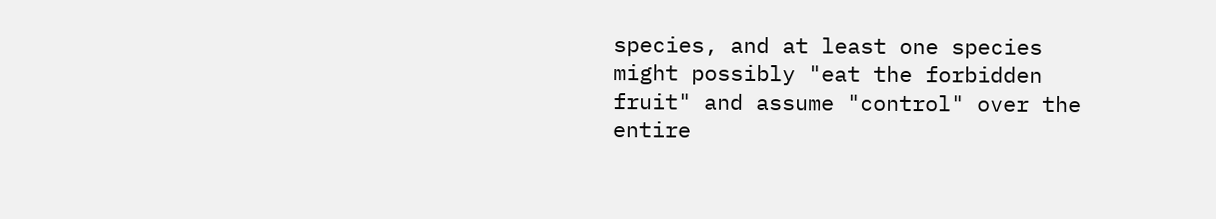species, and at least one species might possibly "eat the forbidden fruit" and assume "control" over the entire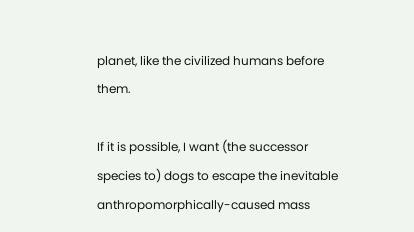planet, like the civilized humans before them.

If it is possible, I want (the successor species to) dogs to escape the inevitable anthropomorphically-caused mass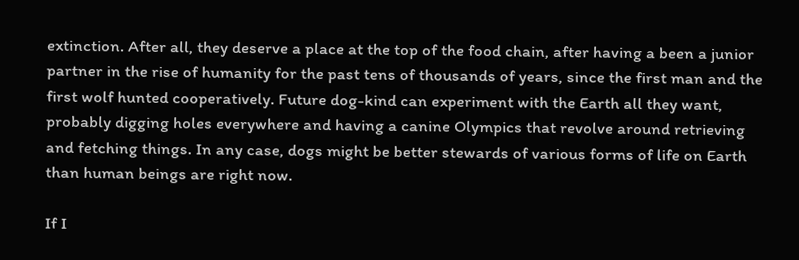extinction. After all, they deserve a place at the top of the food chain, after having a been a junior partner in the rise of humanity for the past tens of thousands of years, since the first man and the first wolf hunted cooperatively. Future dog-kind can experiment with the Earth all they want, probably digging holes everywhere and having a canine Olympics that revolve around retrieving and fetching things. In any case, dogs might be better stewards of various forms of life on Earth than human beings are right now.

If I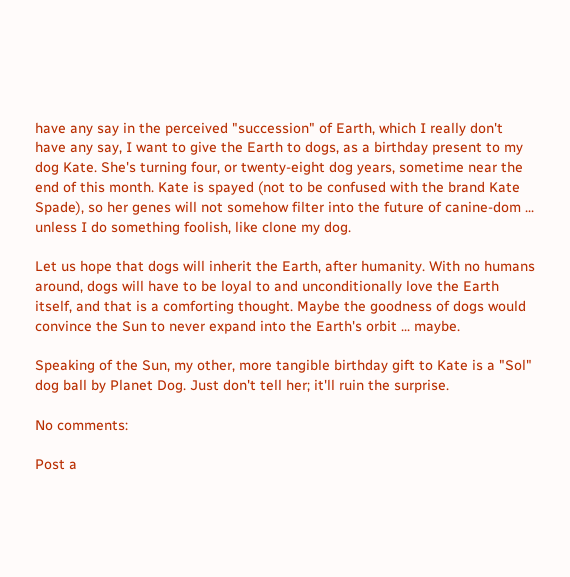have any say in the perceived "succession" of Earth, which I really don't have any say, I want to give the Earth to dogs, as a birthday present to my dog Kate. She's turning four, or twenty-eight dog years, sometime near the end of this month. Kate is spayed (not to be confused with the brand Kate Spade), so her genes will not somehow filter into the future of canine-dom ... unless I do something foolish, like clone my dog.

Let us hope that dogs will inherit the Earth, after humanity. With no humans around, dogs will have to be loyal to and unconditionally love the Earth itself, and that is a comforting thought. Maybe the goodness of dogs would convince the Sun to never expand into the Earth's orbit ... maybe.

Speaking of the Sun, my other, more tangible birthday gift to Kate is a "Sol" dog ball by Planet Dog. Just don't tell her; it'll ruin the surprise.

No comments:

Post a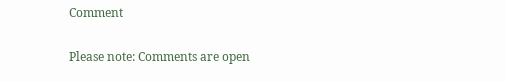Comment

Please note: Comments are open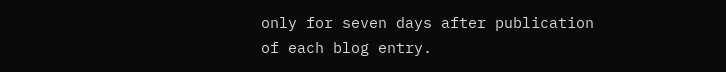only for seven days after publication of each blog entry.